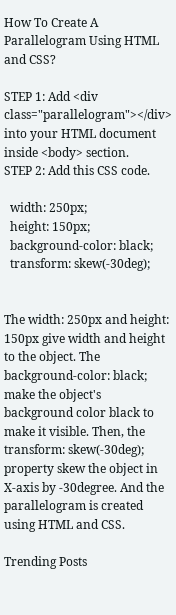How To Create A Parallelogram Using HTML and CSS?

STEP 1: Add <div class="parallelogram"></div> into your HTML document inside <body> section.
STEP 2: Add this CSS code.

  width: 250px;
  height: 150px;
  background-color: black;
  transform: skew(-30deg);


The width: 250px and height: 150px give width and height to the object. The background-color: black; make the object's background color black to make it visible. Then, the transform: skew(-30deg); property skew the object in X-axis by -30degree. And the parallelogram is created using HTML and CSS.

Trending Posts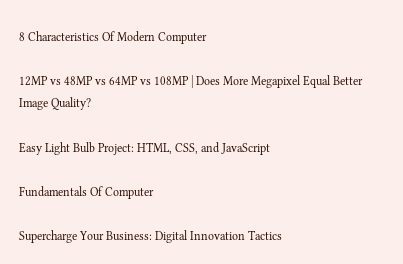8 Characteristics Of Modern Computer

12MP vs 48MP vs 64MP vs 108MP | Does More Megapixel Equal Better Image Quality?

Easy Light Bulb Project: HTML, CSS, and JavaScript

Fundamentals Of Computer

Supercharge Your Business: Digital Innovation Tactics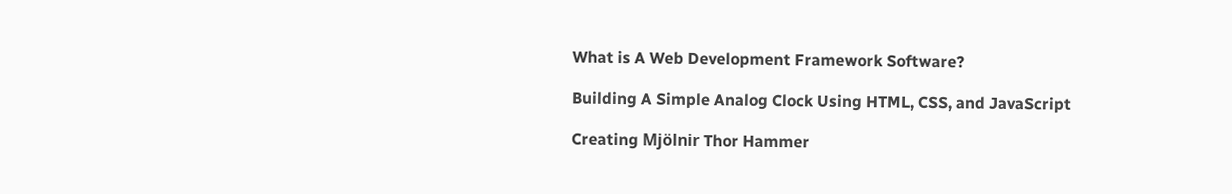What is A Web Development Framework Software?

Building A Simple Analog Clock Using HTML, CSS, and JavaScript

Creating Mjölnir Thor Hammer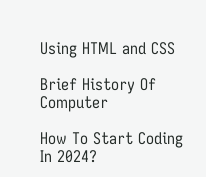Using HTML and CSS

Brief History Of Computer

How To Start Coding In 2024?